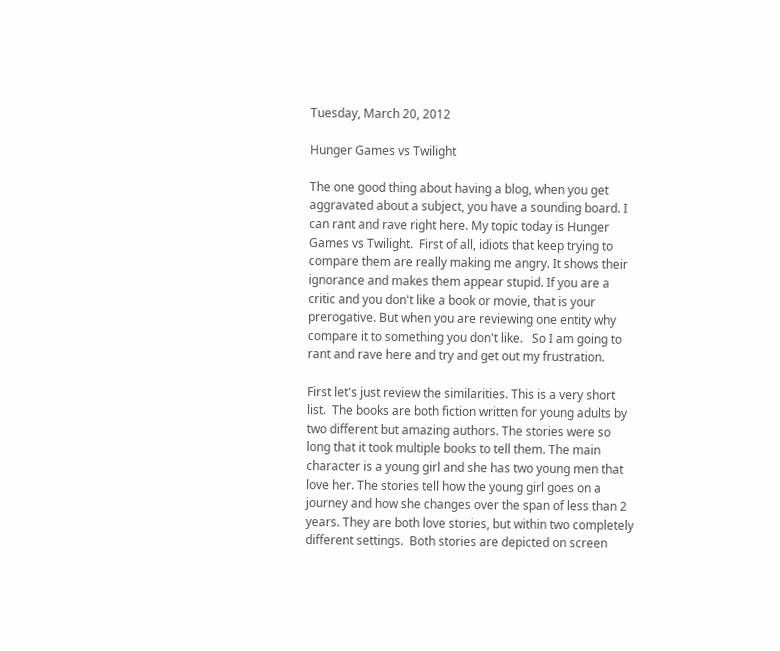Tuesday, March 20, 2012

Hunger Games vs Twilight

The one good thing about having a blog, when you get aggravated about a subject, you have a sounding board. I can rant and rave right here. My topic today is Hunger Games vs Twilight.  First of all, idiots that keep trying to compare them are really making me angry. It shows their ignorance and makes them appear stupid. If you are a critic and you don't like a book or movie, that is your prerogative. But when you are reviewing one entity why compare it to something you don't like.   So I am going to rant and rave here and try and get out my frustration.

First let's just review the similarities. This is a very short list.  The books are both fiction written for young adults by two different but amazing authors. The stories were so long that it took multiple books to tell them. The main character is a young girl and she has two young men that love her. The stories tell how the young girl goes on a journey and how she changes over the span of less than 2 years. They are both love stories, but within two completely different settings.  Both stories are depicted on screen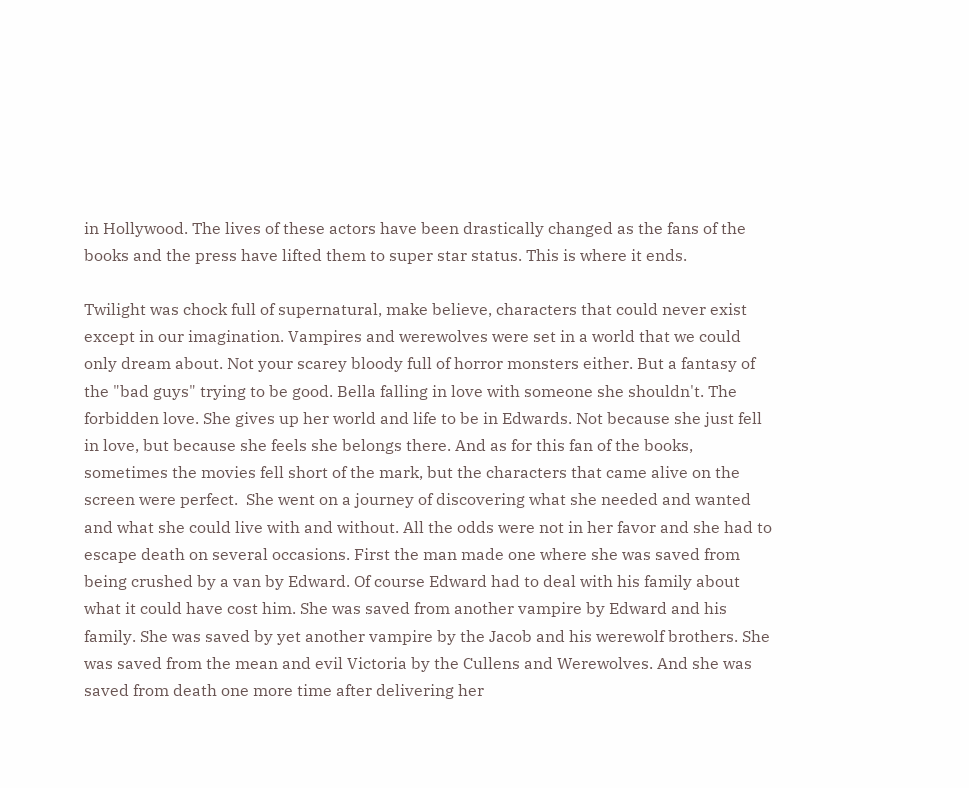in Hollywood. The lives of these actors have been drastically changed as the fans of the books and the press have lifted them to super star status. This is where it ends.

Twilight was chock full of supernatural, make believe, characters that could never exist except in our imagination. Vampires and werewolves were set in a world that we could only dream about. Not your scarey bloody full of horror monsters either. But a fantasy of the "bad guys" trying to be good. Bella falling in love with someone she shouldn't. The forbidden love. She gives up her world and life to be in Edwards. Not because she just fell in love, but because she feels she belongs there. And as for this fan of the books, sometimes the movies fell short of the mark, but the characters that came alive on the screen were perfect.  She went on a journey of discovering what she needed and wanted and what she could live with and without. All the odds were not in her favor and she had to escape death on several occasions. First the man made one where she was saved from being crushed by a van by Edward. Of course Edward had to deal with his family about what it could have cost him. She was saved from another vampire by Edward and his family. She was saved by yet another vampire by the Jacob and his werewolf brothers. She was saved from the mean and evil Victoria by the Cullens and Werewolves. And she was saved from death one more time after delivering her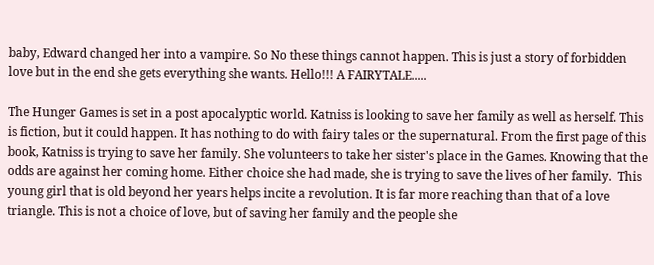baby, Edward changed her into a vampire. So No these things cannot happen. This is just a story of forbidden love but in the end she gets everything she wants. Hello!!! A FAIRYTALE.....

The Hunger Games is set in a post apocalyptic world. Katniss is looking to save her family as well as herself. This is fiction, but it could happen. It has nothing to do with fairy tales or the supernatural. From the first page of this book, Katniss is trying to save her family. She volunteers to take her sister's place in the Games. Knowing that the odds are against her coming home. Either choice she had made, she is trying to save the lives of her family.  This young girl that is old beyond her years helps incite a revolution. It is far more reaching than that of a love triangle. This is not a choice of love, but of saving her family and the people she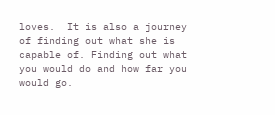loves.  It is also a journey of finding out what she is capable of. Finding out what you would do and how far you would go.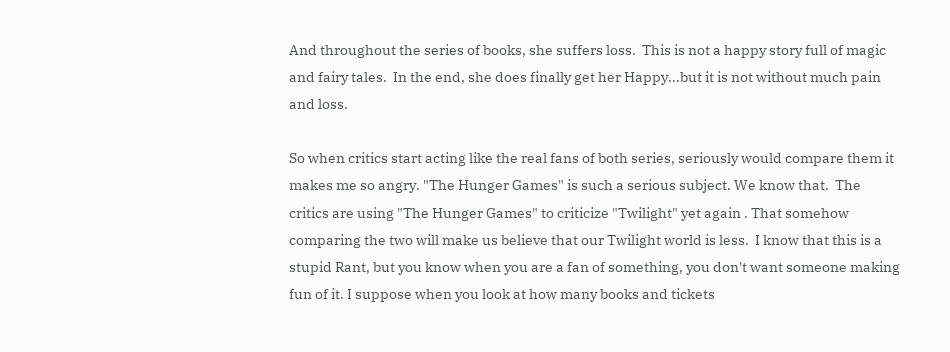And throughout the series of books, she suffers loss.  This is not a happy story full of magic and fairy tales.  In the end, she does finally get her Happy...but it is not without much pain and loss.

So when critics start acting like the real fans of both series, seriously would compare them it makes me so angry. "The Hunger Games" is such a serious subject. We know that.  The critics are using "The Hunger Games" to criticize "Twilight" yet again . That somehow comparing the two will make us believe that our Twilight world is less.  I know that this is a stupid Rant, but you know when you are a fan of something, you don't want someone making fun of it. I suppose when you look at how many books and tickets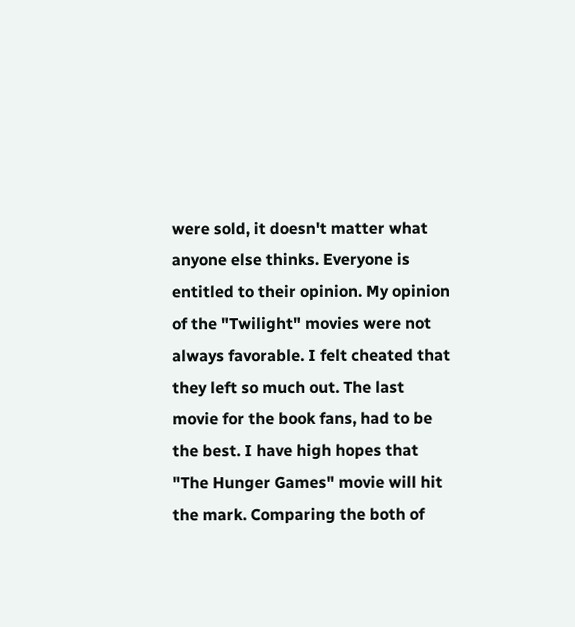were sold, it doesn't matter what anyone else thinks. Everyone is entitled to their opinion. My opinion of the "Twilight" movies were not always favorable. I felt cheated that they left so much out. The last movie for the book fans, had to be the best. I have high hopes that "The Hunger Games" movie will hit the mark. Comparing the both of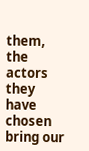them, the actors they have chosen bring our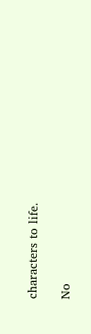characters to life.

No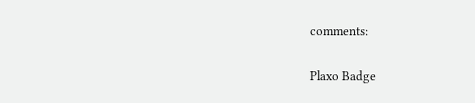comments:

Plaxo Badge